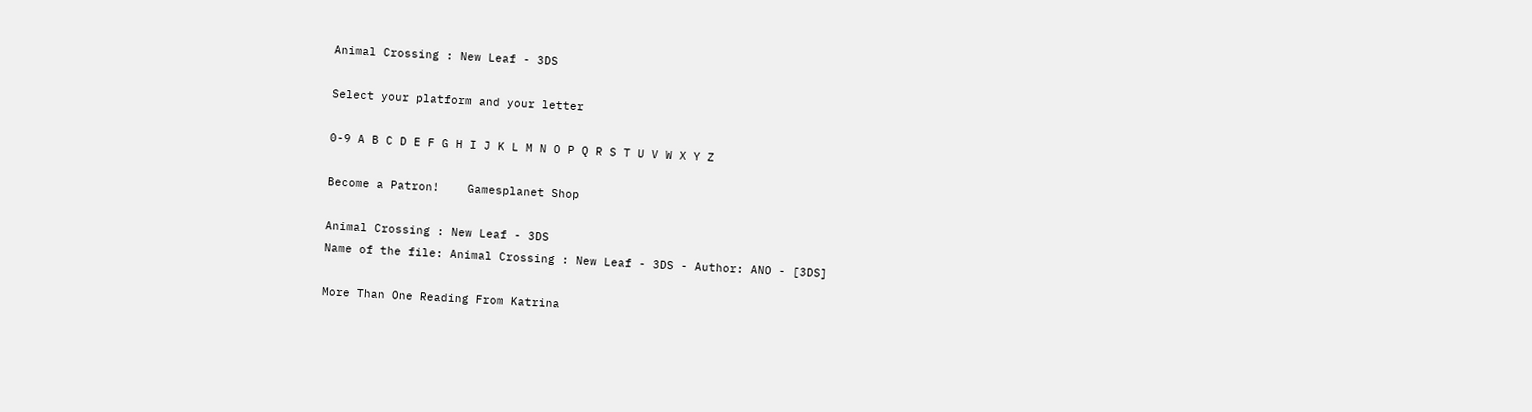Animal Crossing : New Leaf - 3DS

Select your platform and your letter

0-9 A B C D E F G H I J K L M N O P Q R S T U V W X Y Z

Become a Patron!    Gamesplanet Shop

Animal Crossing : New Leaf - 3DS
Name of the file: Animal Crossing : New Leaf - 3DS - Author: ANO - [3DS]

More Than One Reading From Katrina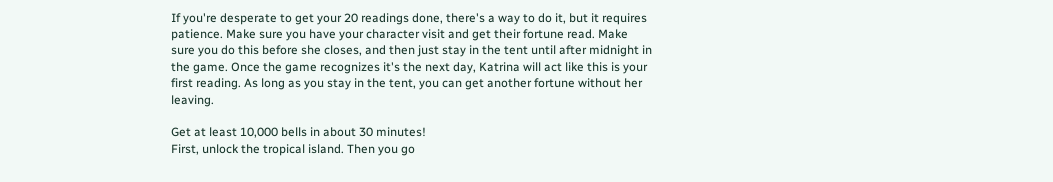If you're desperate to get your 20 readings done, there's a way to do it, but it requires patience. Make sure you have your character visit and get their fortune read. Make sure you do this before she closes, and then just stay in the tent until after midnight in the game. Once the game recognizes it's the next day, Katrina will act like this is your first reading. As long as you stay in the tent, you can get another fortune without her leaving.

Get at least 10,000 bells in about 30 minutes!
First, unlock the tropical island. Then you go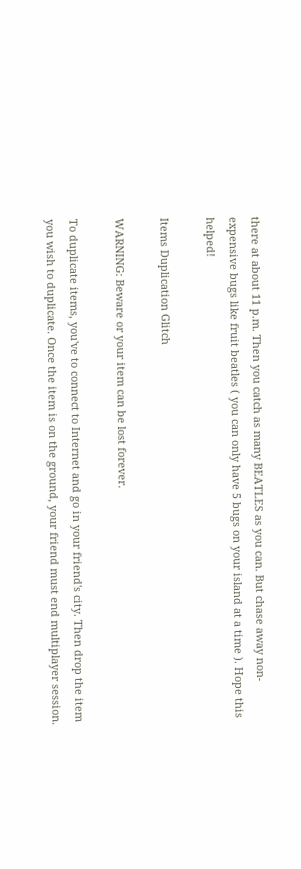there at about 11 p.m. Then you catch as many BEATLES as you can. But chase away non-expensive bugs like fruit beatles ( you can only have 5 bugs on your island at a time ). Hope this helped!

Items Duplication Glitch

WARNING: Beware or your item can be lost forever.

To duplicate items, you've to connect to Internet and go in your friend's city. Then drop the item you wish to duplicate. Once the item is on the ground, your friend must end multiplayer session.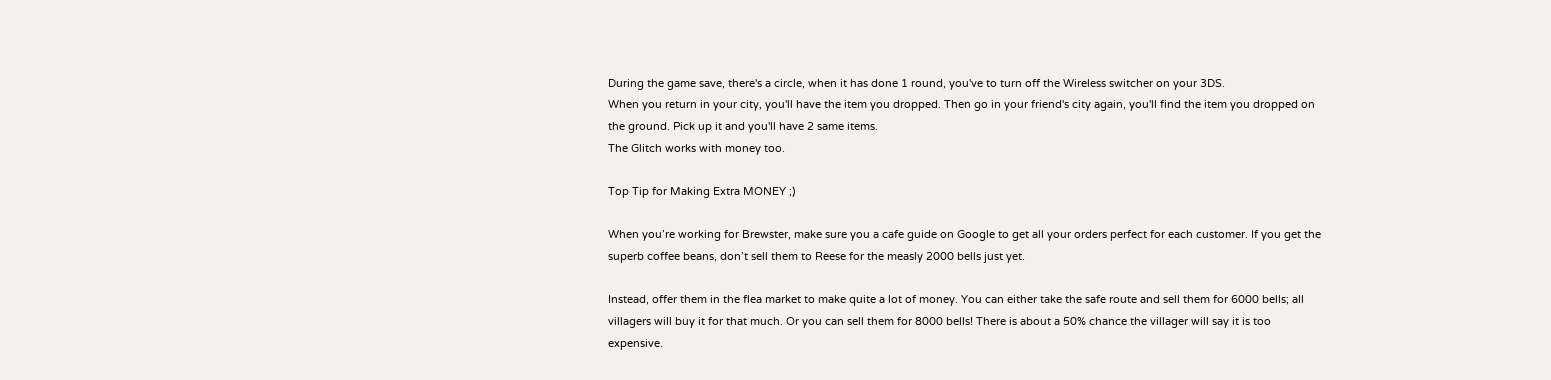During the game save, there's a circle, when it has done 1 round, you've to turn off the Wireless switcher on your 3DS.
When you return in your city, you'll have the item you dropped. Then go in your friend's city again, you'll find the item you dropped on the ground. Pick up it and you'll have 2 same items.
The Glitch works with money too.

Top Tip for Making Extra MONEY ;)

When you’re working for Brewster, make sure you a cafe guide on Google to get all your orders perfect for each customer. If you get the superb coffee beans, don’t sell them to Reese for the measly 2000 bells just yet.

Instead, offer them in the flea market to make quite a lot of money. You can either take the safe route and sell them for 6000 bells; all villagers will buy it for that much. Or you can sell them for 8000 bells! There is about a 50% chance the villager will say it is too expensive.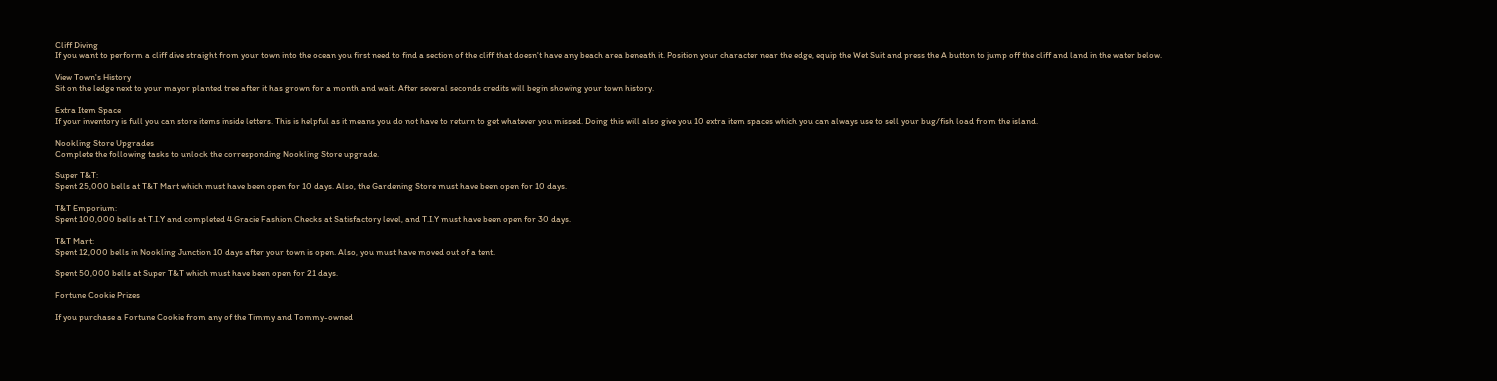Cliff Diving
If you want to perform a cliff dive straight from your town into the ocean you first need to find a section of the cliff that doesn't have any beach area beneath it. Position your character near the edge, equip the Wet Suit and press the A button to jump off the cliff and land in the water below.

View Town's History
Sit on the ledge next to your mayor planted tree after it has grown for a month and wait. After several seconds credits will begin showing your town history.

Extra Item Space
If your inventory is full you can store items inside letters. This is helpful as it means you do not have to return to get whatever you missed. Doing this will also give you 10 extra item spaces which you can always use to sell your bug/fish load from the island.

Nookling Store Upgrades
Complete the following tasks to unlock the corresponding Nookling Store upgrade.

Super T&T:
Spent 25,000 bells at T&T Mart which must have been open for 10 days. Also, the Gardening Store must have been open for 10 days.

T&T Emporium:
Spent 100,000 bells at T.I.Y and completed 4 Gracie Fashion Checks at Satisfactory level, and T.I.Y must have been open for 30 days.

T&T Mart:
Spent 12,000 bells in Nookling Junction 10 days after your town is open. Also, you must have moved out of a tent.

Spent 50,000 bells at Super T&T which must have been open for 21 days.

Fortune Cookie Prizes

If you purchase a Fortune Cookie from any of the Timmy and Tommy-owned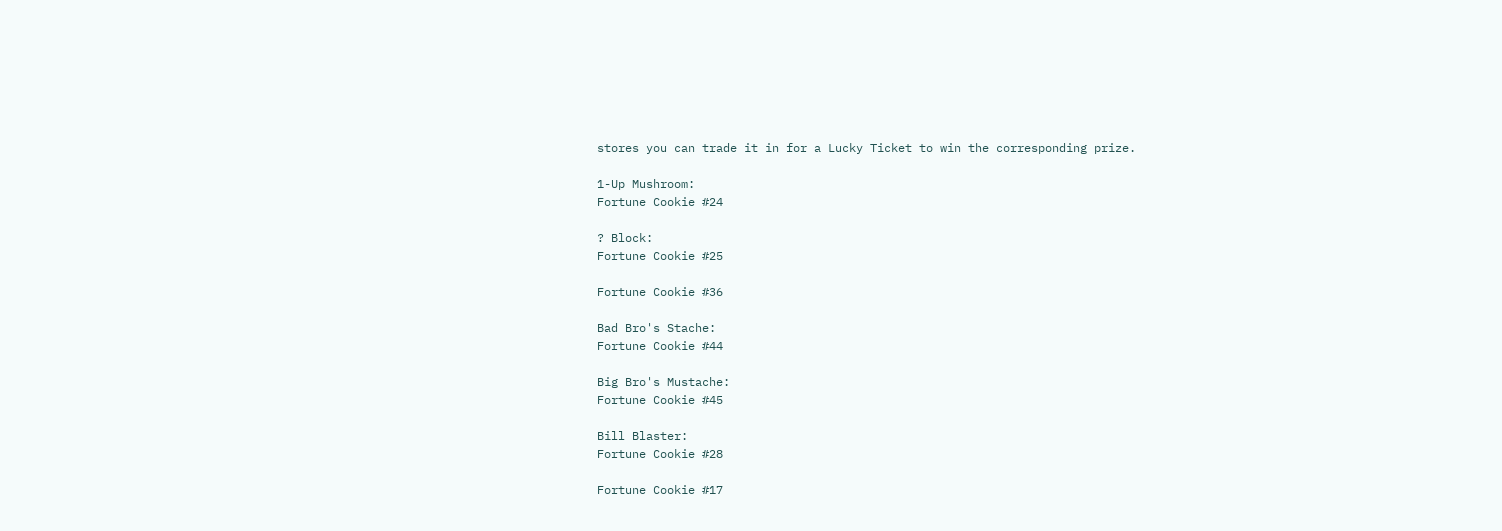stores you can trade it in for a Lucky Ticket to win the corresponding prize.

1-Up Mushroom:
Fortune Cookie #24

? Block:
Fortune Cookie #25

Fortune Cookie #36

Bad Bro's Stache:
Fortune Cookie #44

Big Bro's Mustache:
Fortune Cookie #45

Bill Blaster:
Fortune Cookie #28

Fortune Cookie #17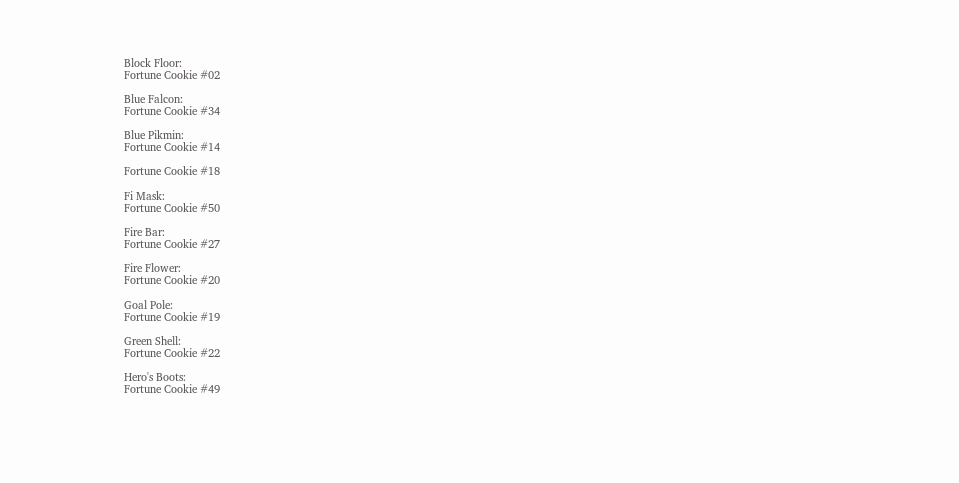Block Floor:
Fortune Cookie #02

Blue Falcon:
Fortune Cookie #34

Blue Pikmin:
Fortune Cookie #14

Fortune Cookie #18

Fi Mask:
Fortune Cookie #50

Fire Bar:
Fortune Cookie #27

Fire Flower:
Fortune Cookie #20

Goal Pole:
Fortune Cookie #19

Green Shell:
Fortune Cookie #22

Hero's Boots:
Fortune Cookie #49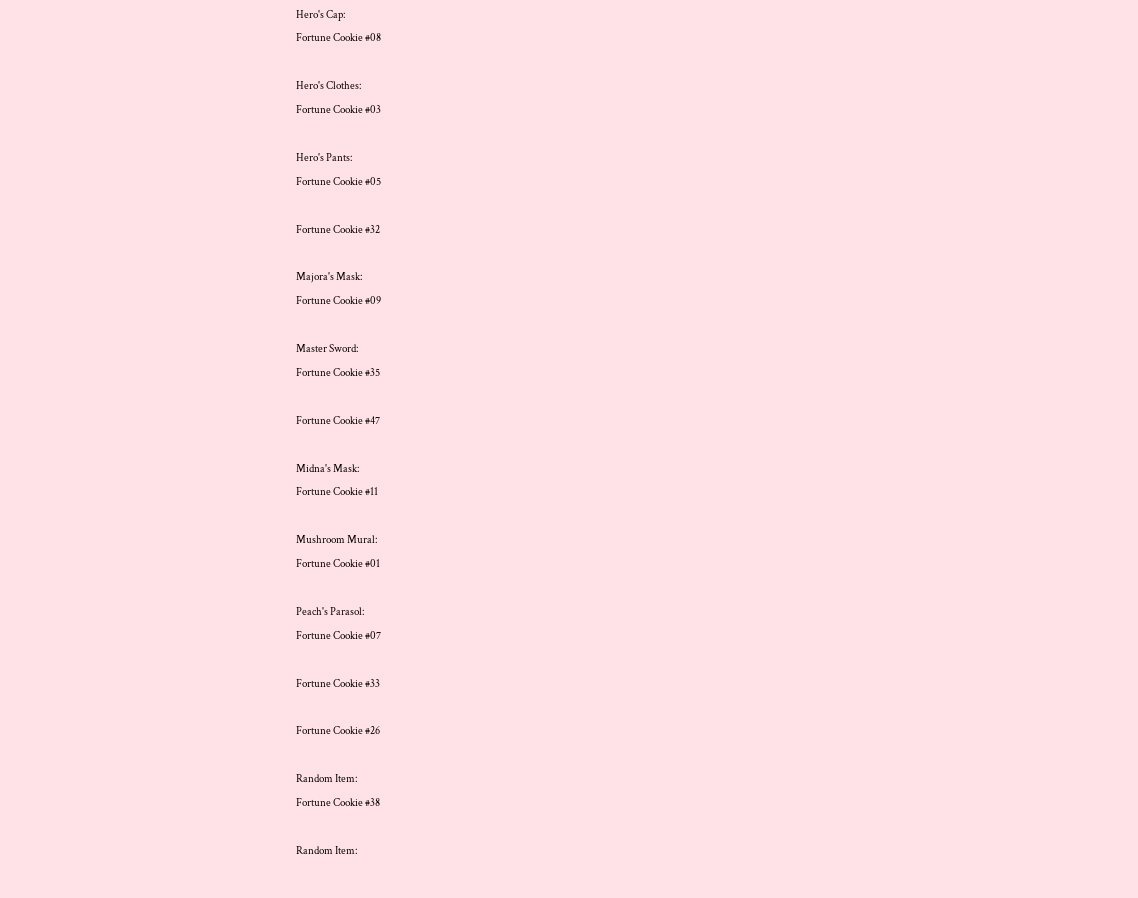Hero's Cap:
Fortune Cookie #08

Hero's Clothes:
Fortune Cookie #03

Hero's Pants:
Fortune Cookie #05

Fortune Cookie #32

Majora's Mask:
Fortune Cookie #09

Master Sword:
Fortune Cookie #35

Fortune Cookie #47

Midna's Mask:
Fortune Cookie #11

Mushroom Mural:
Fortune Cookie #01

Peach's Parasol:
Fortune Cookie #07

Fortune Cookie #33

Fortune Cookie #26

Random Item:
Fortune Cookie #38

Random Item: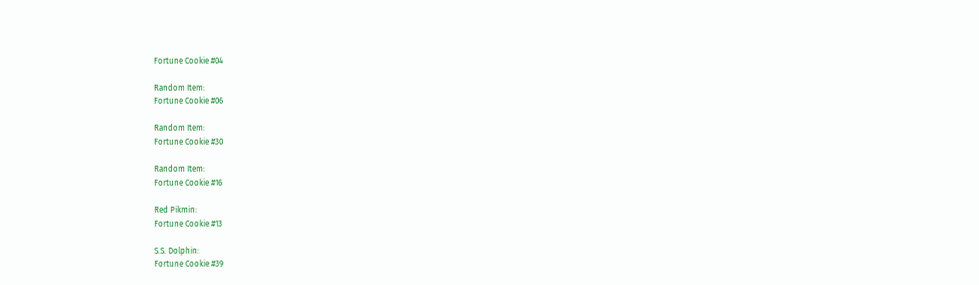Fortune Cookie #04

Random Item:
Fortune Cookie #06

Random Item:
Fortune Cookie #30

Random Item:
Fortune Cookie #16

Red Pikmin:
Fortune Cookie #13

S.S. Dolphin:
Fortune Cookie #39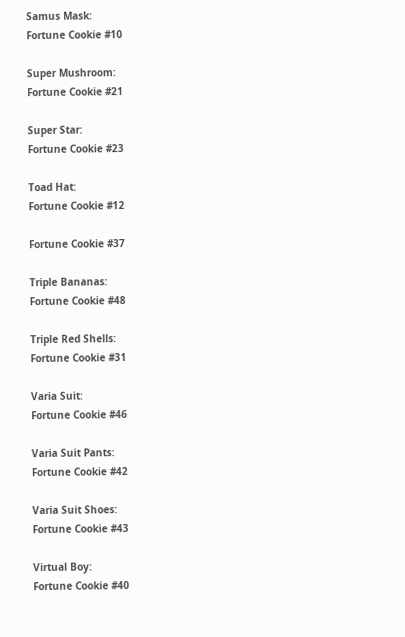Samus Mask:
Fortune Cookie #10

Super Mushroom:
Fortune Cookie #21

Super Star:
Fortune Cookie #23

Toad Hat:
Fortune Cookie #12

Fortune Cookie #37

Triple Bananas:
Fortune Cookie #48

Triple Red Shells:
Fortune Cookie #31

Varia Suit:
Fortune Cookie #46

Varia Suit Pants:
Fortune Cookie #42

Varia Suit Shoes:
Fortune Cookie #43

Virtual Boy:
Fortune Cookie #40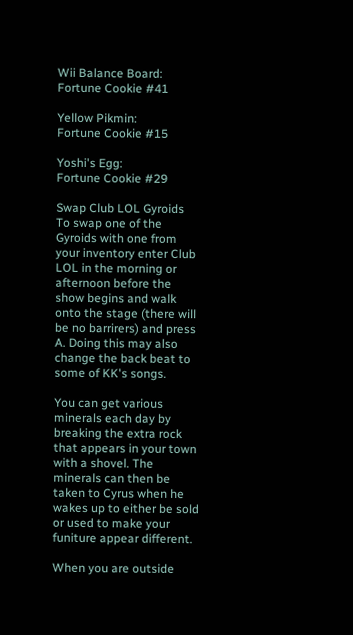Wii Balance Board:
Fortune Cookie #41

Yellow Pikmin:
Fortune Cookie #15

Yoshi's Egg:
Fortune Cookie #29

Swap Club LOL Gyroids
To swap one of the Gyroids with one from your inventory enter Club LOL in the morning or afternoon before the show begins and walk onto the stage (there will be no barrirers) and press A. Doing this may also change the back beat to some of KK's songs.

You can get various minerals each day by breaking the extra rock that appears in your town with a shovel. The minerals can then be taken to Cyrus when he wakes up to either be sold or used to make your funiture appear different.

When you are outside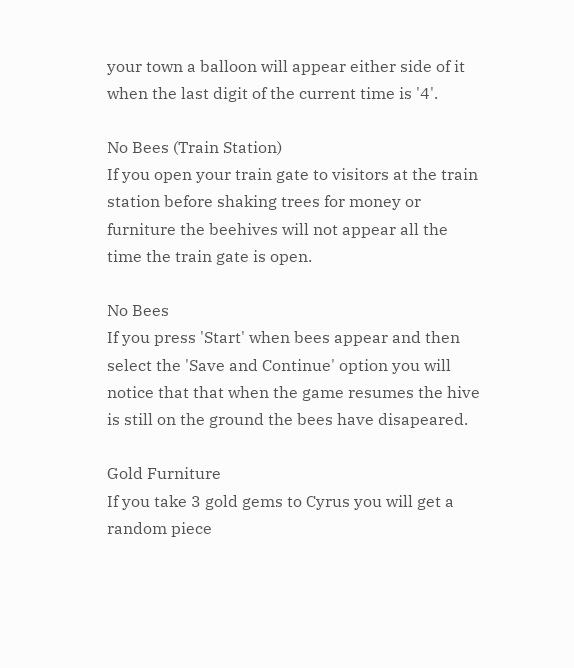your town a balloon will appear either side of it when the last digit of the current time is '4'.

No Bees (Train Station)
If you open your train gate to visitors at the train station before shaking trees for money or furniture the beehives will not appear all the time the train gate is open.

No Bees
If you press 'Start' when bees appear and then select the 'Save and Continue' option you will notice that that when the game resumes the hive is still on the ground the bees have disapeared.

Gold Furniture
If you take 3 gold gems to Cyrus you will get a random piece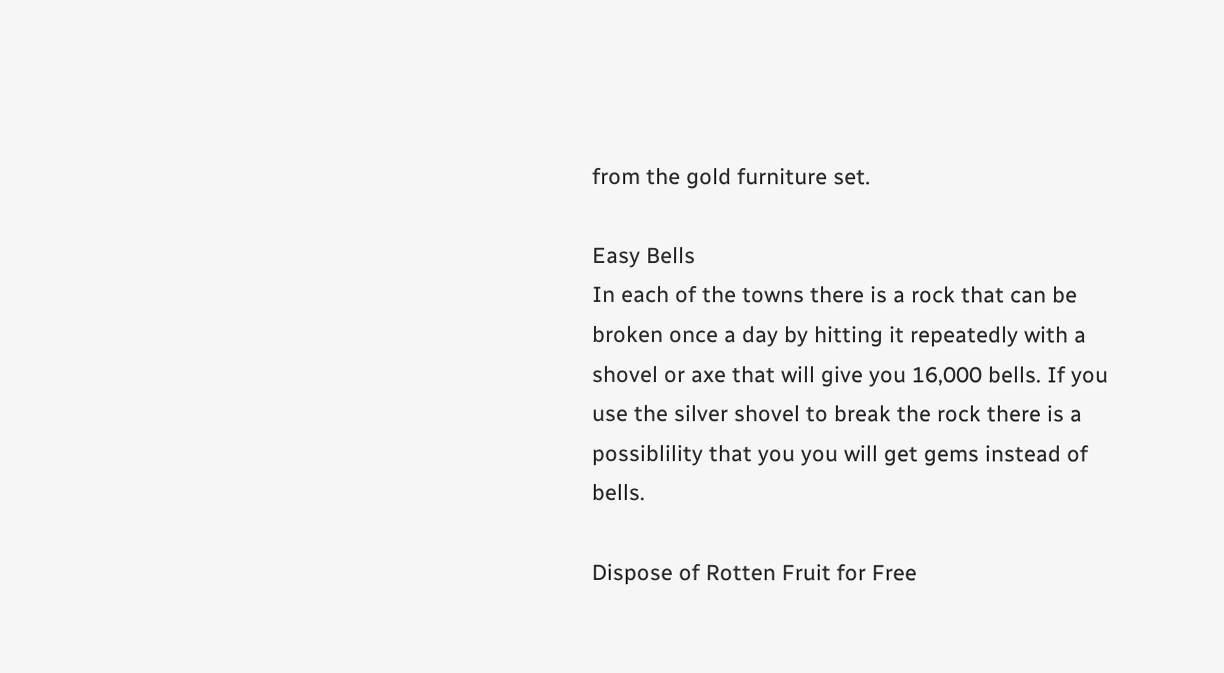from the gold furniture set.

Easy Bells
In each of the towns there is a rock that can be broken once a day by hitting it repeatedly with a shovel or axe that will give you 16,000 bells. If you use the silver shovel to break the rock there is a possiblility that you you will get gems instead of bells.

Dispose of Rotten Fruit for Free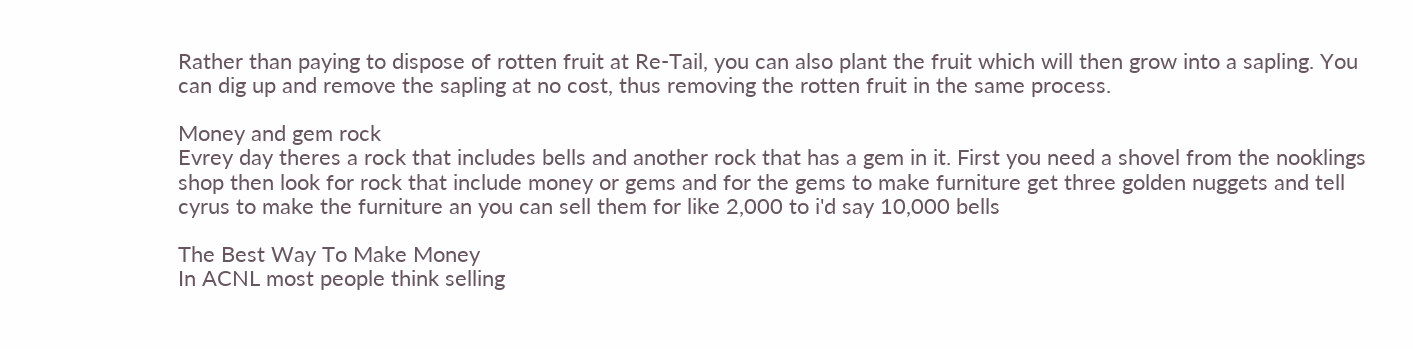Rather than paying to dispose of rotten fruit at Re-Tail, you can also plant the fruit which will then grow into a sapling. You can dig up and remove the sapling at no cost, thus removing the rotten fruit in the same process.

Money and gem rock
Evrey day theres a rock that includes bells and another rock that has a gem in it. First you need a shovel from the nooklings shop then look for rock that include money or gems and for the gems to make furniture get three golden nuggets and tell cyrus to make the furniture an you can sell them for like 2,000 to i'd say 10,000 bells

The Best Way To Make Money
In ACNL most people think selling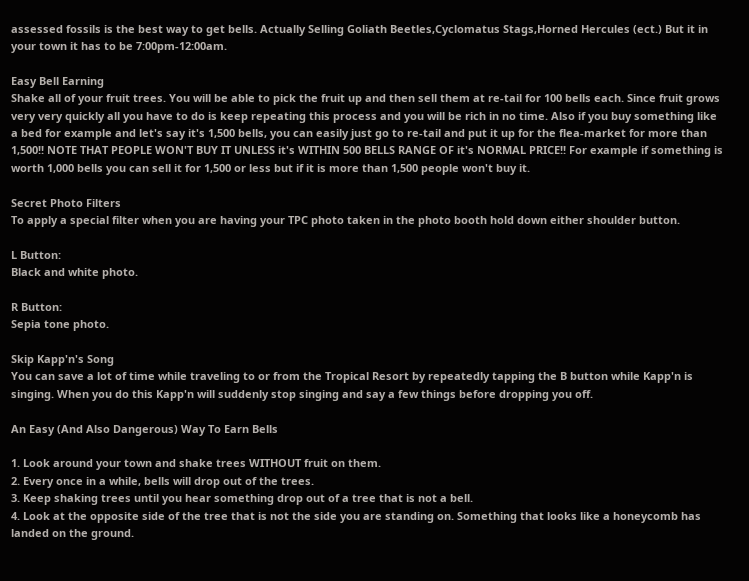assessed fossils is the best way to get bells. Actually Selling Goliath Beetles,Cyclomatus Stags,Horned Hercules (ect.) But it in your town it has to be 7:00pm-12:00am.

Easy Bell Earning
Shake all of your fruit trees. You will be able to pick the fruit up and then sell them at re-tail for 100 bells each. Since fruit grows very very quickly all you have to do is keep repeating this process and you will be rich in no time. Also if you buy something like a bed for example and let's say it's 1,500 bells, you can easily just go to re-tail and put it up for the flea-market for more than 1,500!! NOTE THAT PEOPLE WON'T BUY IT UNLESS it's WITHIN 500 BELLS RANGE OF it's NORMAL PRICE!! For example if something is worth 1,000 bells you can sell it for 1,500 or less but if it is more than 1,500 people won't buy it.

Secret Photo Filters
To apply a special filter when you are having your TPC photo taken in the photo booth hold down either shoulder button.

L Button:
Black and white photo.

R Button:
Sepia tone photo.

Skip Kapp'n's Song
You can save a lot of time while traveling to or from the Tropical Resort by repeatedly tapping the B button while Kapp'n is singing. When you do this Kapp'n will suddenly stop singing and say a few things before dropping you off.

An Easy (And Also Dangerous) Way To Earn Bells

1. Look around your town and shake trees WITHOUT fruit on them.
2. Every once in a while, bells will drop out of the trees.
3. Keep shaking trees until you hear something drop out of a tree that is not a bell.
4. Look at the opposite side of the tree that is not the side you are standing on. Something that looks like a honeycomb has landed on the ground.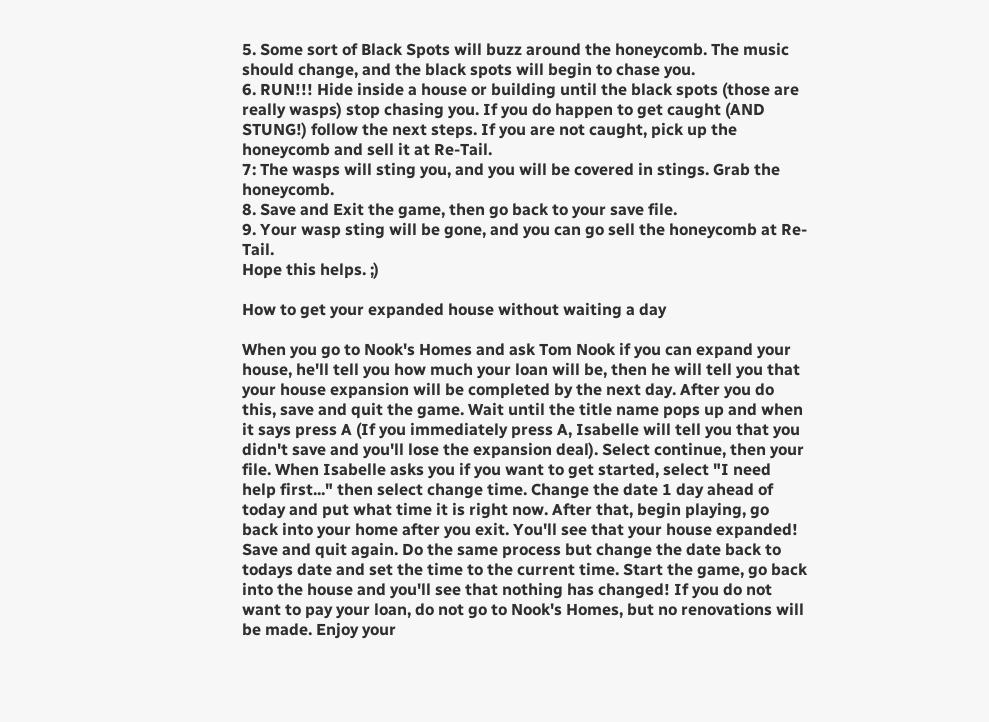5. Some sort of Black Spots will buzz around the honeycomb. The music should change, and the black spots will begin to chase you.
6. RUN!!! Hide inside a house or building until the black spots (those are really wasps) stop chasing you. If you do happen to get caught (AND STUNG!) follow the next steps. If you are not caught, pick up the honeycomb and sell it at Re-Tail.
7: The wasps will sting you, and you will be covered in stings. Grab the honeycomb.
8. Save and Exit the game, then go back to your save file.
9. Your wasp sting will be gone, and you can go sell the honeycomb at Re-Tail.
Hope this helps. ;)

How to get your expanded house without waiting a day

When you go to Nook's Homes and ask Tom Nook if you can expand your house, he'll tell you how much your loan will be, then he will tell you that your house expansion will be completed by the next day. After you do this, save and quit the game. Wait until the title name pops up and when it says press A (If you immediately press A, Isabelle will tell you that you didn't save and you'll lose the expansion deal). Select continue, then your file. When Isabelle asks you if you want to get started, select "I need help first..." then select change time. Change the date 1 day ahead of today and put what time it is right now. After that, begin playing, go back into your home after you exit. You'll see that your house expanded! Save and quit again. Do the same process but change the date back to todays date and set the time to the current time. Start the game, go back into the house and you'll see that nothing has changed! If you do not want to pay your loan, do not go to Nook's Homes, but no renovations will be made. Enjoy your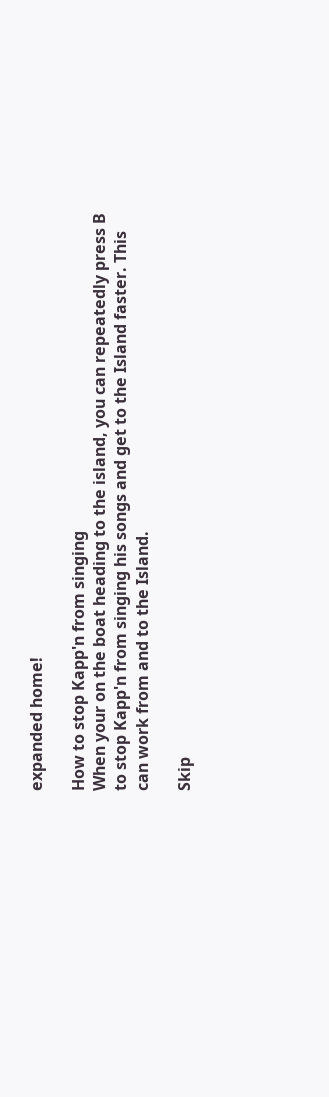expanded home!

How to stop Kapp'n from singing
When your on the boat heading to the island, you can repeatedly press B to stop Kapp'n from singing his songs and get to the Island faster. This can work from and to the Island.

Skip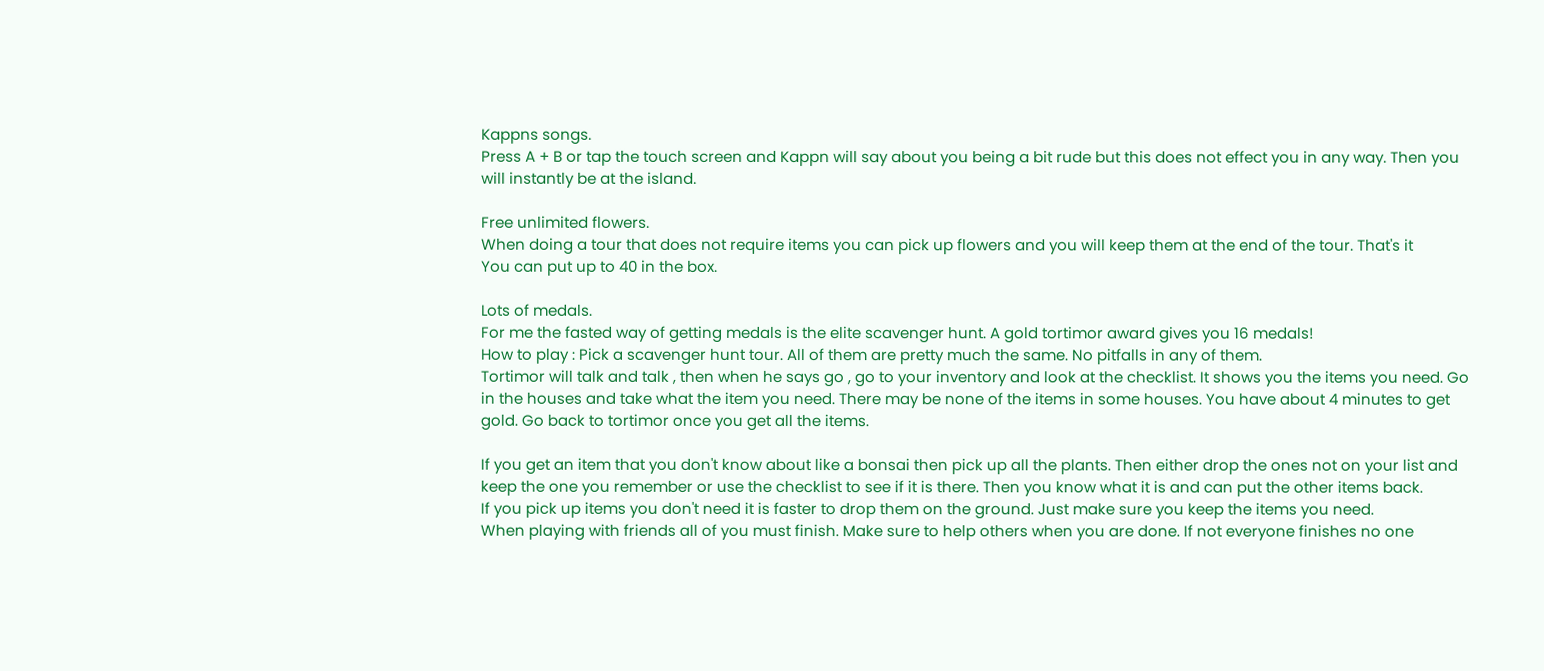Kappns songs.
Press A + B or tap the touch screen and Kappn will say about you being a bit rude but this does not effect you in any way. Then you will instantly be at the island.

Free unlimited flowers.
When doing a tour that does not require items you can pick up flowers and you will keep them at the end of the tour. That's it
You can put up to 40 in the box.

Lots of medals.
For me the fasted way of getting medals is the elite scavenger hunt. A gold tortimor award gives you 16 medals!
How to play : Pick a scavenger hunt tour. All of them are pretty much the same. No pitfalls in any of them.
Tortimor will talk and talk , then when he says go , go to your inventory and look at the checklist. It shows you the items you need. Go in the houses and take what the item you need. There may be none of the items in some houses. You have about 4 minutes to get gold. Go back to tortimor once you get all the items.

If you get an item that you don't know about like a bonsai then pick up all the plants. Then either drop the ones not on your list and keep the one you remember or use the checklist to see if it is there. Then you know what it is and can put the other items back.
If you pick up items you don't need it is faster to drop them on the ground. Just make sure you keep the items you need.
When playing with friends all of you must finish. Make sure to help others when you are done. If not everyone finishes no one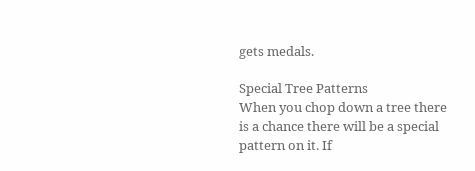gets medals.

Special Tree Patterns
When you chop down a tree there is a chance there will be a special pattern on it. If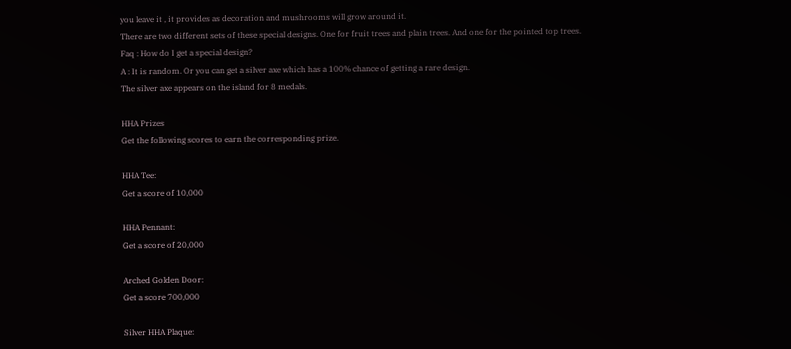you leave it , it provides as decoration and mushrooms will grow around it.
There are two different sets of these special designs. One for fruit trees and plain trees. And one for the pointed top trees.
Faq : How do I get a special design?
A : It is random. Or you can get a silver axe which has a 100% chance of getting a rare design.
The silver axe appears on the island for 8 medals.

HHA Prizes
Get the following scores to earn the corresponding prize.

HHA Tee:
Get a score of 10,000

HHA Pennant:
Get a score of 20,000

Arched Golden Door:
Get a score 700,000

Silver HHA Plaque: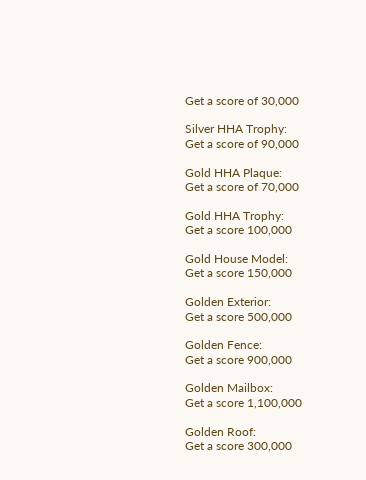Get a score of 30,000

Silver HHA Trophy:
Get a score of 90,000

Gold HHA Plaque:
Get a score of 70,000

Gold HHA Trophy:
Get a score 100,000

Gold House Model:
Get a score 150,000

Golden Exterior:
Get a score 500,000

Golden Fence:
Get a score 900,000

Golden Mailbox:
Get a score 1,100,000

Golden Roof:
Get a score 300,000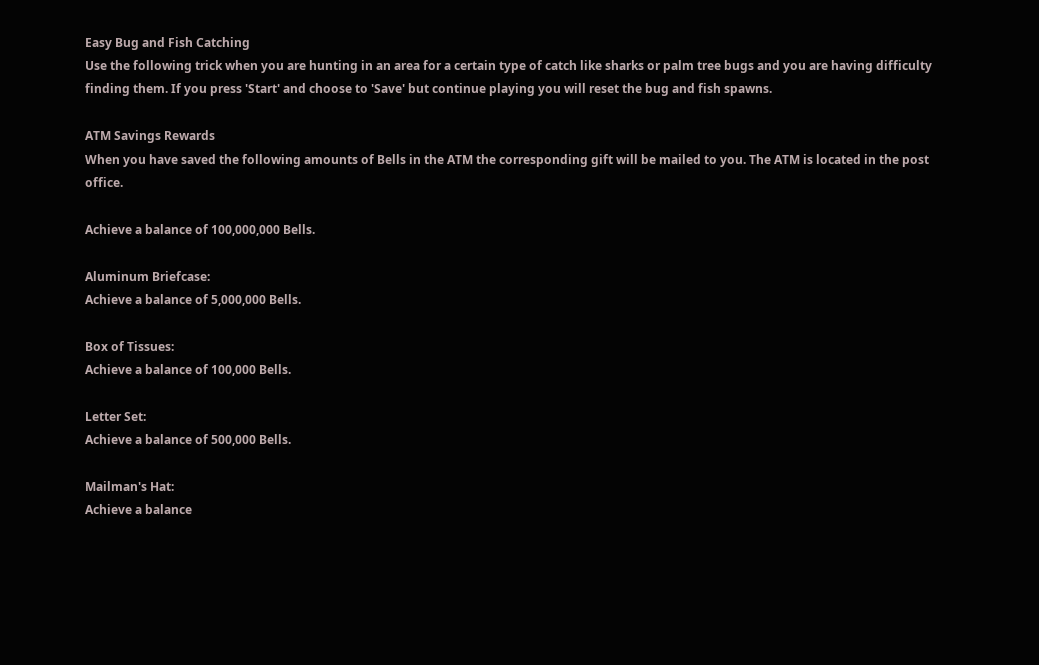Easy Bug and Fish Catching
Use the following trick when you are hunting in an area for a certain type of catch like sharks or palm tree bugs and you are having difficulty finding them. If you press 'Start' and choose to 'Save' but continue playing you will reset the bug and fish spawns.

ATM Savings Rewards
When you have saved the following amounts of Bells in the ATM the corresponding gift will be mailed to you. The ATM is located in the post office.

Achieve a balance of 100,000,000 Bells.

Aluminum Briefcase:
Achieve a balance of 5,000,000 Bells.

Box of Tissues:
Achieve a balance of 100,000 Bells.

Letter Set:
Achieve a balance of 500,000 Bells.

Mailman's Hat:
Achieve a balance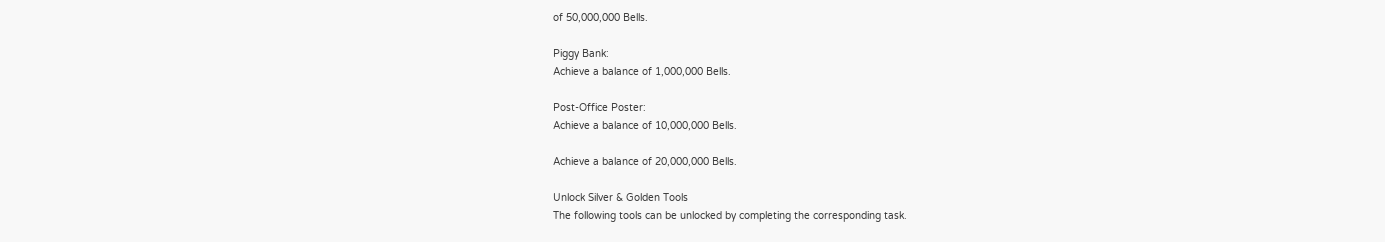of 50,000,000 Bells.

Piggy Bank:
Achieve a balance of 1,000,000 Bells.

Post-Office Poster:
Achieve a balance of 10,000,000 Bells.

Achieve a balance of 20,000,000 Bells.

Unlock Silver & Golden Tools
The following tools can be unlocked by completing the corresponding task.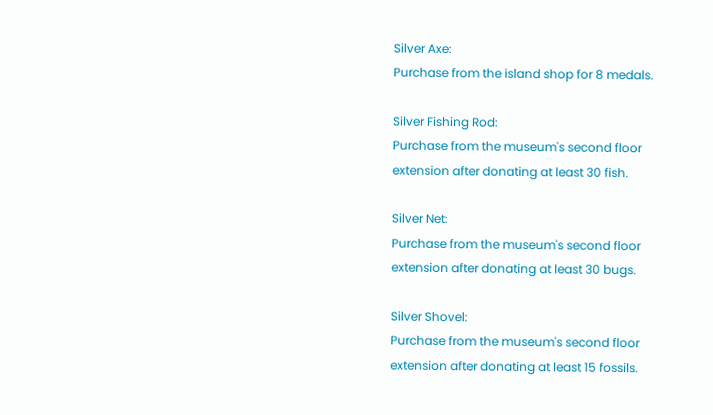Silver Axe:
Purchase from the island shop for 8 medals.

Silver Fishing Rod:
Purchase from the museum's second floor extension after donating at least 30 fish.

Silver Net:
Purchase from the museum's second floor extension after donating at least 30 bugs.

Silver Shovel:
Purchase from the museum's second floor extension after donating at least 15 fossils.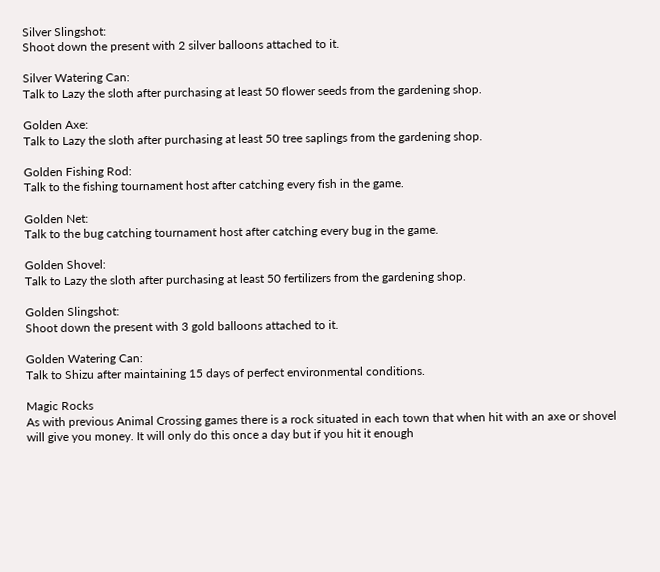Silver Slingshot:
Shoot down the present with 2 silver balloons attached to it.

Silver Watering Can:
Talk to Lazy the sloth after purchasing at least 50 flower seeds from the gardening shop.

Golden Axe:
Talk to Lazy the sloth after purchasing at least 50 tree saplings from the gardening shop.

Golden Fishing Rod:
Talk to the fishing tournament host after catching every fish in the game.

Golden Net:
Talk to the bug catching tournament host after catching every bug in the game.

Golden Shovel:
Talk to Lazy the sloth after purchasing at least 50 fertilizers from the gardening shop.

Golden Slingshot:
Shoot down the present with 3 gold balloons attached to it.

Golden Watering Can:
Talk to Shizu after maintaining 15 days of perfect environmental conditions.

Magic Rocks
As with previous Animal Crossing games there is a rock situated in each town that when hit with an axe or shovel will give you money. It will only do this once a day but if you hit it enough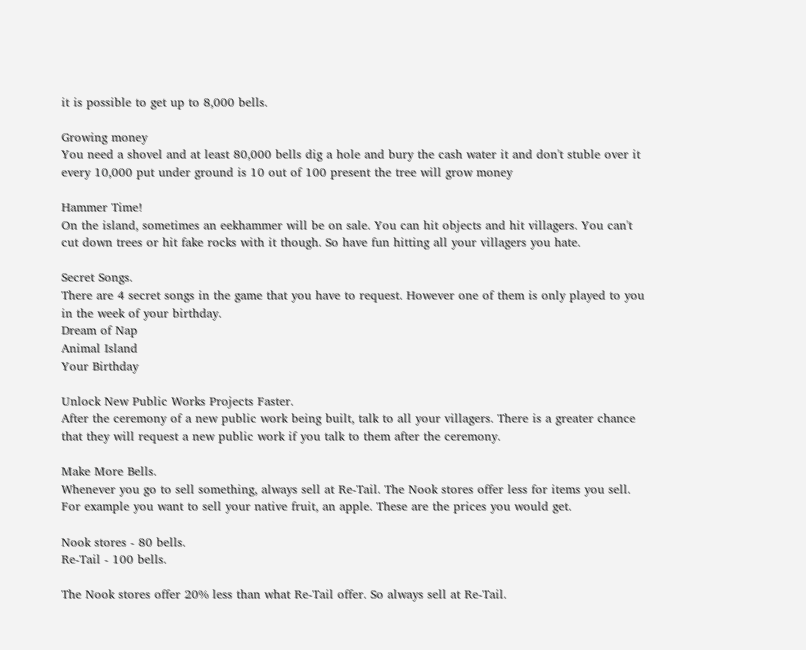it is possible to get up to 8,000 bells.

Growing money
You need a shovel and at least 80,000 bells dig a hole and bury the cash water it and don't stuble over it every 10,000 put under ground is 10 out of 100 present the tree will grow money

Hammer Time!
On the island, sometimes an eekhammer will be on sale. You can hit objects and hit villagers. You can't cut down trees or hit fake rocks with it though. So have fun hitting all your villagers you hate.

Secret Songs.
There are 4 secret songs in the game that you have to request. However one of them is only played to you in the week of your birthday.
Dream of Nap
Animal Island
Your Birthday

Unlock New Public Works Projects Faster.
After the ceremony of a new public work being built, talk to all your villagers. There is a greater chance that they will request a new public work if you talk to them after the ceremony.

Make More Bells.
Whenever you go to sell something, always sell at Re-Tail. The Nook stores offer less for items you sell. For example you want to sell your native fruit, an apple. These are the prices you would get.

Nook stores - 80 bells.
Re-Tail - 100 bells.

The Nook stores offer 20% less than what Re-Tail offer. So always sell at Re-Tail.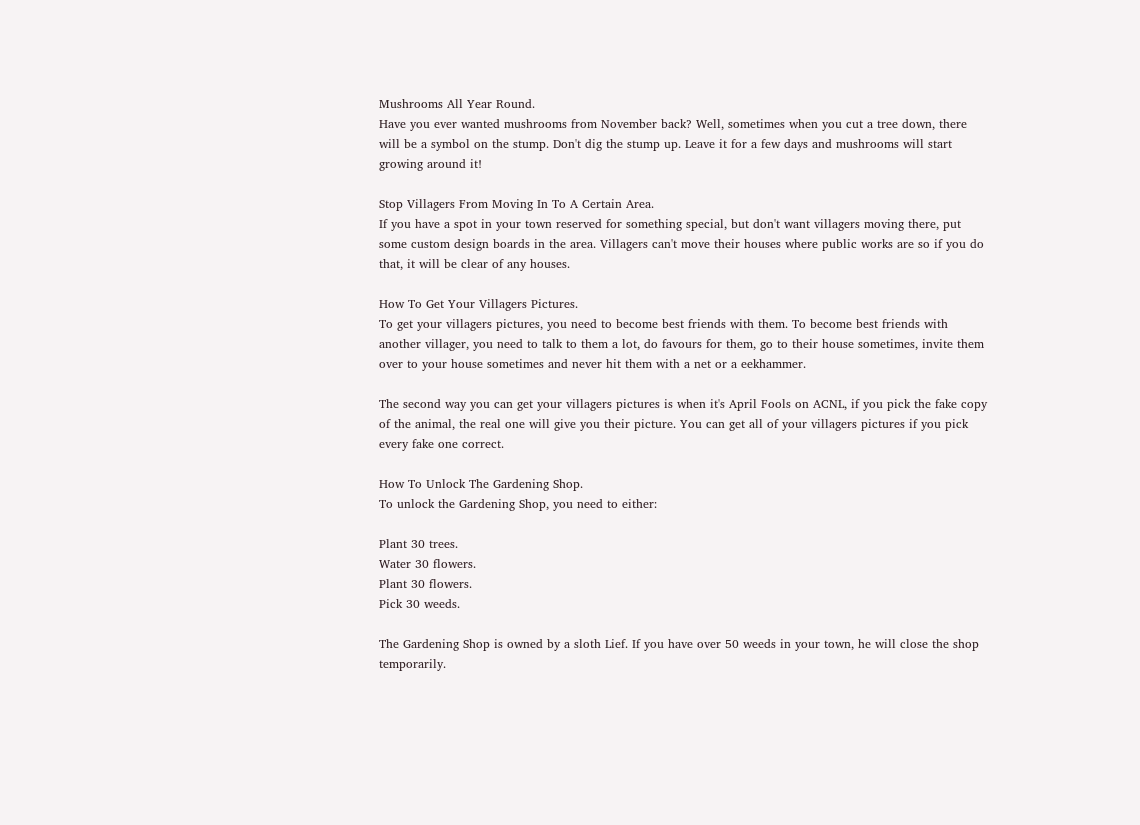Mushrooms All Year Round.
Have you ever wanted mushrooms from November back? Well, sometimes when you cut a tree down, there will be a symbol on the stump. Don't dig the stump up. Leave it for a few days and mushrooms will start growing around it!

Stop Villagers From Moving In To A Certain Area.
If you have a spot in your town reserved for something special, but don't want villagers moving there, put some custom design boards in the area. Villagers can't move their houses where public works are so if you do that, it will be clear of any houses.

How To Get Your Villagers Pictures.
To get your villagers pictures, you need to become best friends with them. To become best friends with another villager, you need to talk to them a lot, do favours for them, go to their house sometimes, invite them over to your house sometimes and never hit them with a net or a eekhammer.

The second way you can get your villagers pictures is when it's April Fools on ACNL, if you pick the fake copy of the animal, the real one will give you their picture. You can get all of your villagers pictures if you pick every fake one correct.

How To Unlock The Gardening Shop.
To unlock the Gardening Shop, you need to either:

Plant 30 trees.
Water 30 flowers.
Plant 30 flowers.
Pick 30 weeds.

The Gardening Shop is owned by a sloth Lief. If you have over 50 weeds in your town, he will close the shop temporarily.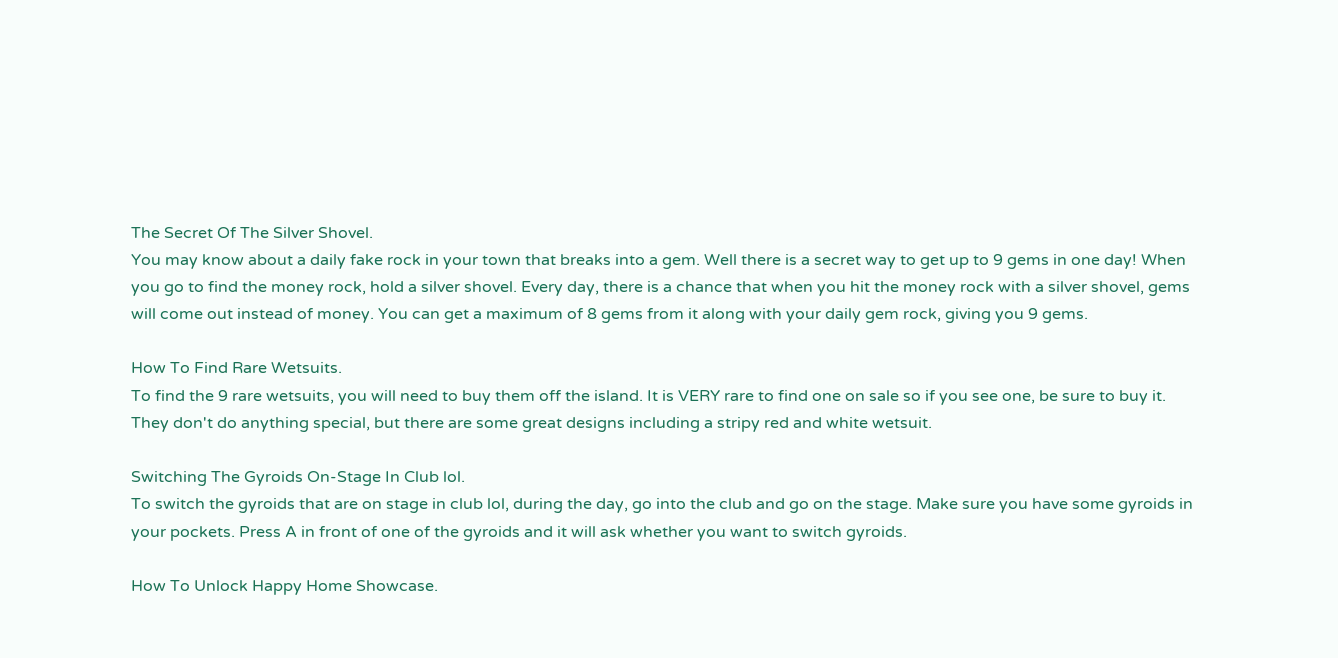The Secret Of The Silver Shovel.
You may know about a daily fake rock in your town that breaks into a gem. Well there is a secret way to get up to 9 gems in one day! When you go to find the money rock, hold a silver shovel. Every day, there is a chance that when you hit the money rock with a silver shovel, gems will come out instead of money. You can get a maximum of 8 gems from it along with your daily gem rock, giving you 9 gems.

How To Find Rare Wetsuits.
To find the 9 rare wetsuits, you will need to buy them off the island. It is VERY rare to find one on sale so if you see one, be sure to buy it. They don't do anything special, but there are some great designs including a stripy red and white wetsuit.

Switching The Gyroids On-Stage In Club lol.
To switch the gyroids that are on stage in club lol, during the day, go into the club and go on the stage. Make sure you have some gyroids in your pockets. Press A in front of one of the gyroids and it will ask whether you want to switch gyroids.

How To Unlock Happy Home Showcase.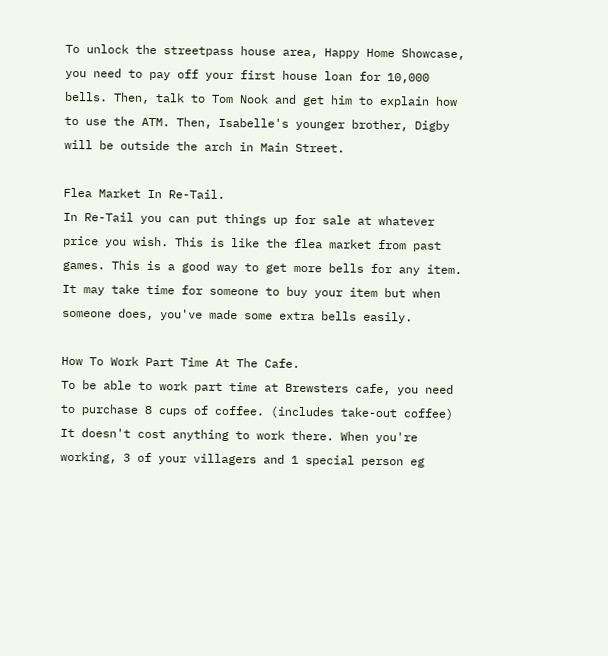To unlock the streetpass house area, Happy Home Showcase, you need to pay off your first house loan for 10,000 bells. Then, talk to Tom Nook and get him to explain how to use the ATM. Then, Isabelle's younger brother, Digby will be outside the arch in Main Street.

Flea Market In Re-Tail.
In Re-Tail you can put things up for sale at whatever price you wish. This is like the flea market from past games. This is a good way to get more bells for any item. It may take time for someone to buy your item but when someone does, you've made some extra bells easily.

How To Work Part Time At The Cafe.
To be able to work part time at Brewsters cafe, you need to purchase 8 cups of coffee. (includes take-out coffee) It doesn't cost anything to work there. When you're working, 3 of your villagers and 1 special person eg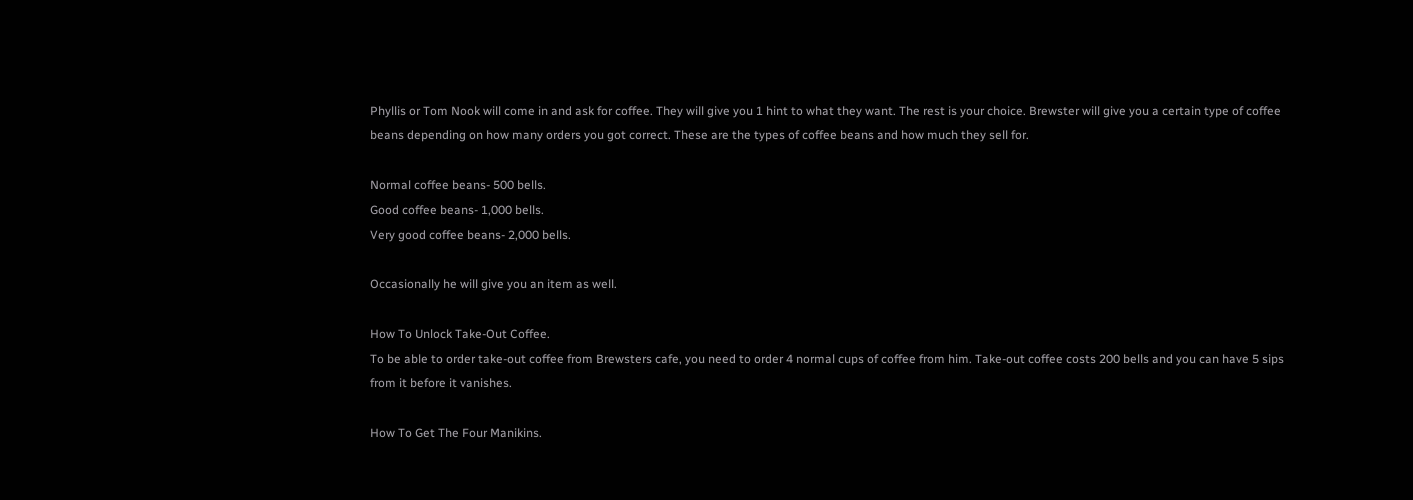Phyllis or Tom Nook will come in and ask for coffee. They will give you 1 hint to what they want. The rest is your choice. Brewster will give you a certain type of coffee beans depending on how many orders you got correct. These are the types of coffee beans and how much they sell for.

Normal coffee beans- 500 bells.
Good coffee beans- 1,000 bells.
Very good coffee beans- 2,000 bells.

Occasionally he will give you an item as well.

How To Unlock Take-Out Coffee.
To be able to order take-out coffee from Brewsters cafe, you need to order 4 normal cups of coffee from him. Take-out coffee costs 200 bells and you can have 5 sips from it before it vanishes.

How To Get The Four Manikins.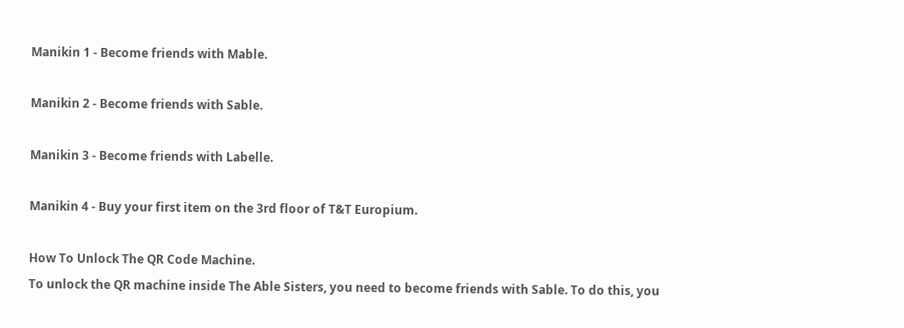Manikin 1 - Become friends with Mable.

Manikin 2 - Become friends with Sable.

Manikin 3 - Become friends with Labelle.

Manikin 4 - Buy your first item on the 3rd floor of T&T Europium.

How To Unlock The QR Code Machine.
To unlock the QR machine inside The Able Sisters, you need to become friends with Sable. To do this, you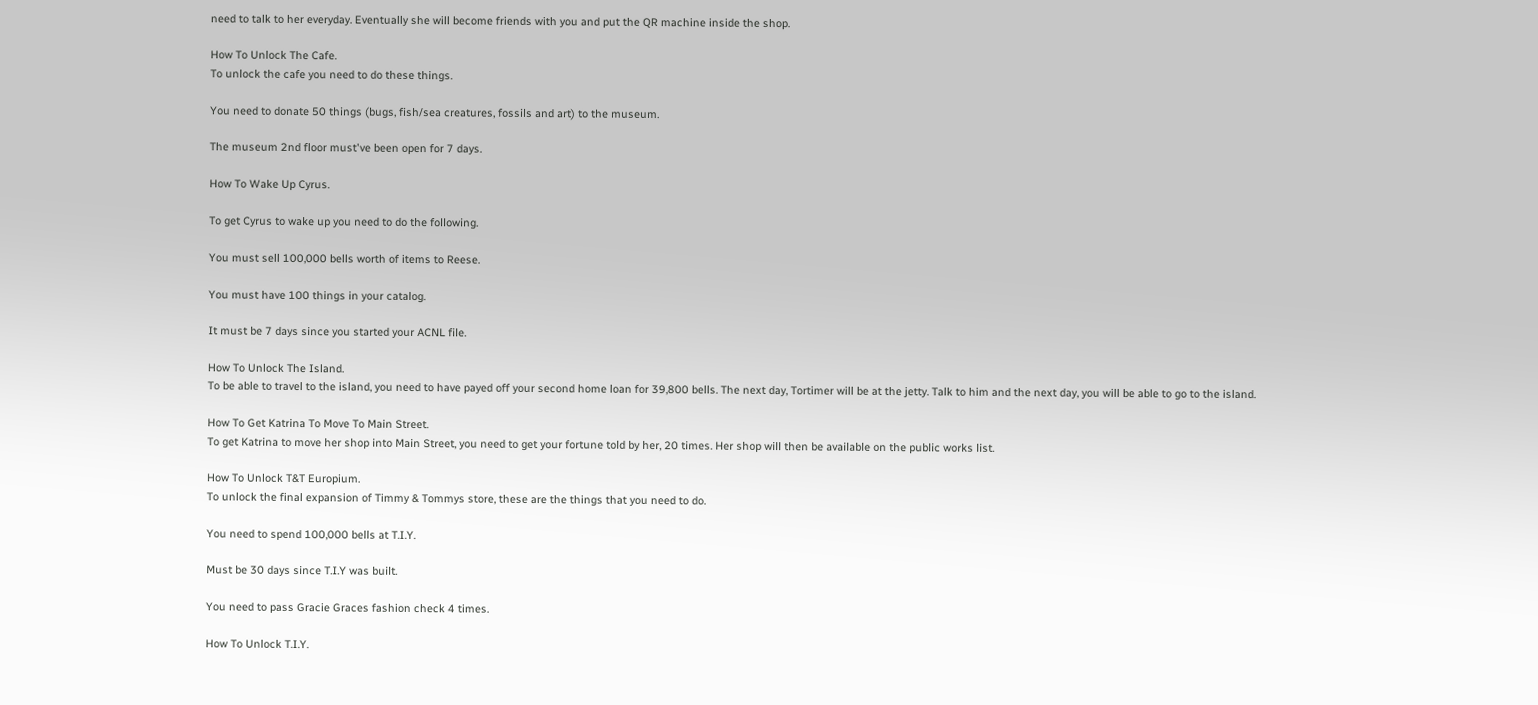need to talk to her everyday. Eventually she will become friends with you and put the QR machine inside the shop.

How To Unlock The Cafe.
To unlock the cafe you need to do these things.

You need to donate 50 things (bugs, fish/sea creatures, fossils and art) to the museum.

The museum 2nd floor must've been open for 7 days.

How To Wake Up Cyrus.

To get Cyrus to wake up you need to do the following.

You must sell 100,000 bells worth of items to Reese.

You must have 100 things in your catalog.

It must be 7 days since you started your ACNL file.

How To Unlock The Island.
To be able to travel to the island, you need to have payed off your second home loan for 39,800 bells. The next day, Tortimer will be at the jetty. Talk to him and the next day, you will be able to go to the island.

How To Get Katrina To Move To Main Street.
To get Katrina to move her shop into Main Street, you need to get your fortune told by her, 20 times. Her shop will then be available on the public works list.

How To Unlock T&T Europium.
To unlock the final expansion of Timmy & Tommys store, these are the things that you need to do.

You need to spend 100,000 bells at T.I.Y.

Must be 30 days since T.I.Y was built.

You need to pass Gracie Graces fashion check 4 times.

How To Unlock T.I.Y.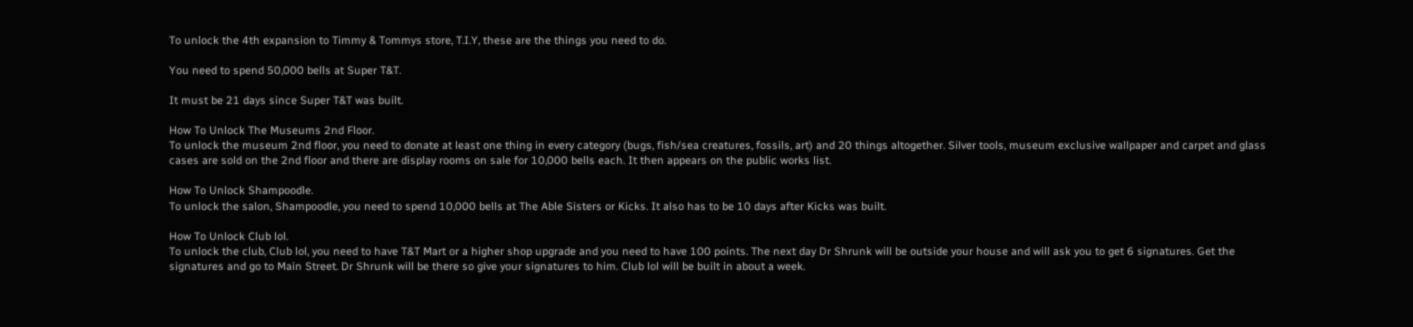To unlock the 4th expansion to Timmy & Tommys store, T.I.Y, these are the things you need to do.

You need to spend 50,000 bells at Super T&T.

It must be 21 days since Super T&T was built.

How To Unlock The Museums 2nd Floor.
To unlock the museum 2nd floor, you need to donate at least one thing in every category (bugs, fish/sea creatures, fossils, art) and 20 things altogether. Silver tools, museum exclusive wallpaper and carpet and glass cases are sold on the 2nd floor and there are display rooms on sale for 10,000 bells each. It then appears on the public works list.

How To Unlock Shampoodle.
To unlock the salon, Shampoodle, you need to spend 10,000 bells at The Able Sisters or Kicks. It also has to be 10 days after Kicks was built.

How To Unlock Club lol.
To unlock the club, Club lol, you need to have T&T Mart or a higher shop upgrade and you need to have 100 points. The next day Dr Shrunk will be outside your house and will ask you to get 6 signatures. Get the signatures and go to Main Street. Dr Shrunk will be there so give your signatures to him. Club lol will be built in about a week.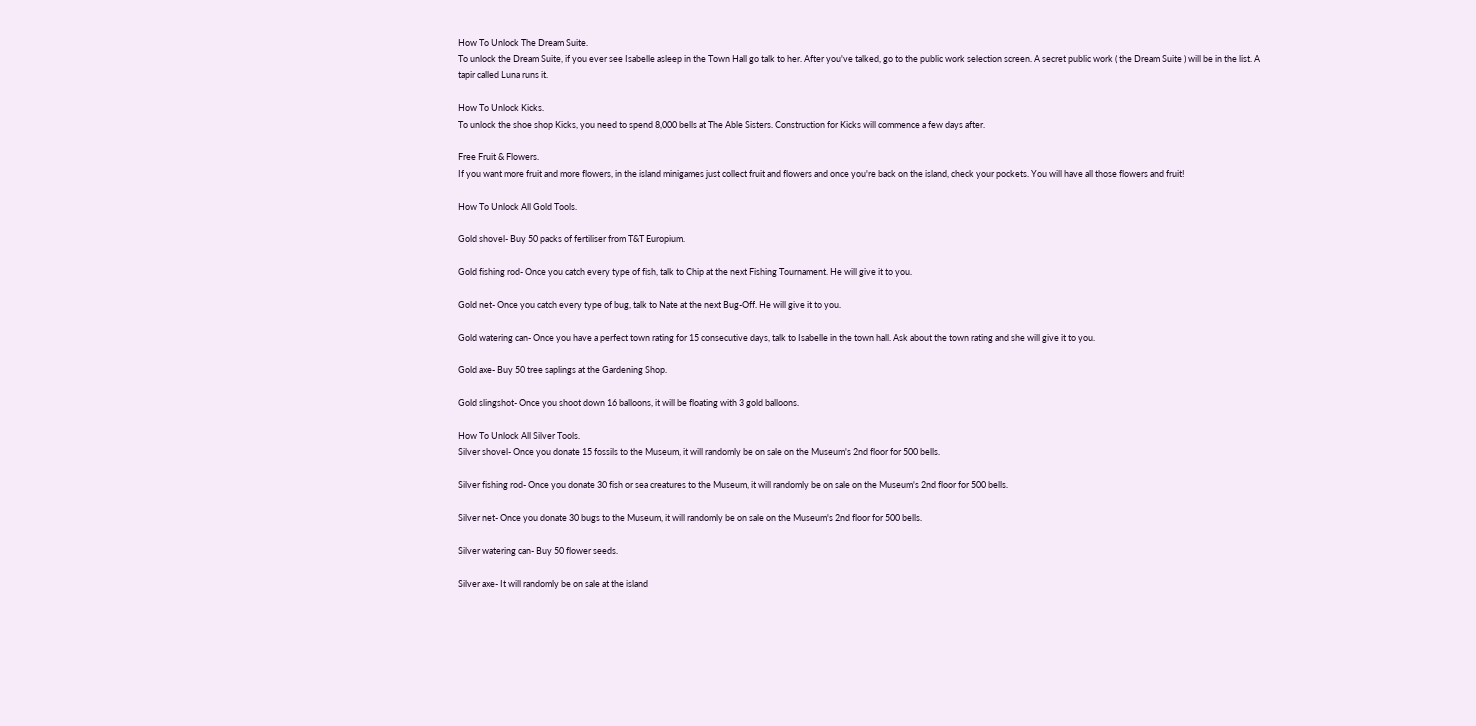How To Unlock The Dream Suite.
To unlock the Dream Suite, if you ever see Isabelle asleep in the Town Hall go talk to her. After you've talked, go to the public work selection screen. A secret public work ( the Dream Suite ) will be in the list. A tapir called Luna runs it.

How To Unlock Kicks.
To unlock the shoe shop Kicks, you need to spend 8,000 bells at The Able Sisters. Construction for Kicks will commence a few days after.

Free Fruit & Flowers.
If you want more fruit and more flowers, in the island minigames just collect fruit and flowers and once you're back on the island, check your pockets. You will have all those flowers and fruit!

How To Unlock All Gold Tools.

Gold shovel- Buy 50 packs of fertiliser from T&T Europium.

Gold fishing rod- Once you catch every type of fish, talk to Chip at the next Fishing Tournament. He will give it to you.

Gold net- Once you catch every type of bug, talk to Nate at the next Bug-Off. He will give it to you.

Gold watering can- Once you have a perfect town rating for 15 consecutive days, talk to Isabelle in the town hall. Ask about the town rating and she will give it to you.

Gold axe- Buy 50 tree saplings at the Gardening Shop.

Gold slingshot- Once you shoot down 16 balloons, it will be floating with 3 gold balloons.

How To Unlock All Silver Tools.
Silver shovel- Once you donate 15 fossils to the Museum, it will randomly be on sale on the Museum's 2nd floor for 500 bells.

Silver fishing rod- Once you donate 30 fish or sea creatures to the Museum, it will randomly be on sale on the Museum's 2nd floor for 500 bells.

Silver net- Once you donate 30 bugs to the Museum, it will randomly be on sale on the Museum's 2nd floor for 500 bells.

Silver watering can- Buy 50 flower seeds.

Silver axe- It will randomly be on sale at the island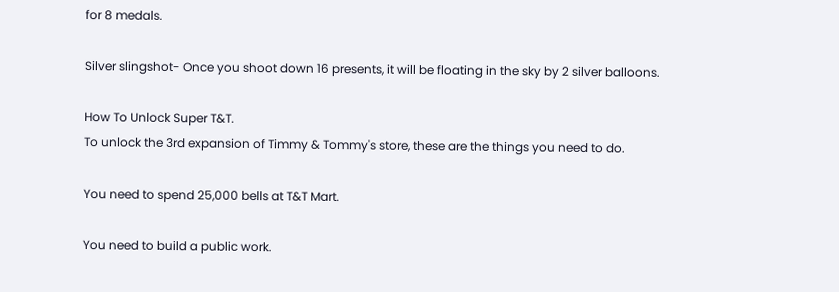for 8 medals.

Silver slingshot- Once you shoot down 16 presents, it will be floating in the sky by 2 silver balloons.

How To Unlock Super T&T.
To unlock the 3rd expansion of Timmy & Tommy's store, these are the things you need to do.

You need to spend 25,000 bells at T&T Mart.

You need to build a public work.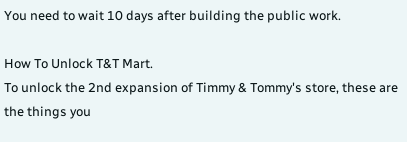You need to wait 10 days after building the public work.

How To Unlock T&T Mart.
To unlock the 2nd expansion of Timmy & Tommy's store, these are the things you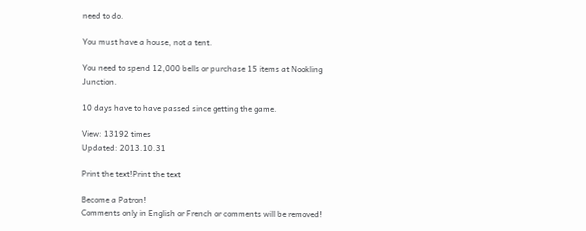need to do.

You must have a house, not a tent.

You need to spend 12,000 bells or purchase 15 items at Nookling Junction.

10 days have to have passed since getting the game.

View: 13192 times
Updated: 2013.10.31

Print the text!Print the text

Become a Patron!
Comments only in English or French or comments will be removed!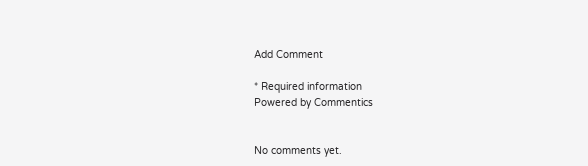Add Comment

* Required information
Powered by Commentics


No comments yet.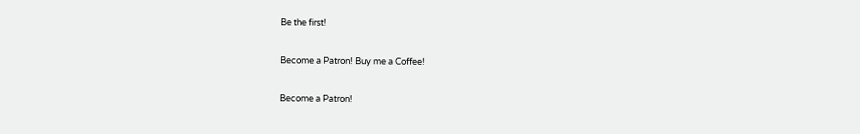Be the first!

Become a Patron! Buy me a Coffee!

Become a Patron!